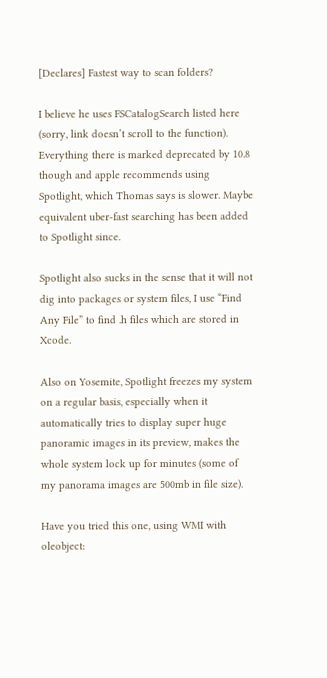[Declares] Fastest way to scan folders?

I believe he uses FSCatalogSearch listed here (sorry, link doesn’t scroll to the function). Everything there is marked deprecated by 10.8 though and apple recommends using Spotlight, which Thomas says is slower. Maybe equivalent uber-fast searching has been added to Spotlight since.

Spotlight also sucks in the sense that it will not dig into packages or system files, I use “Find Any File” to find .h files which are stored in Xcode.

Also on Yosemite, Spotlight freezes my system on a regular basis, especially when it automatically tries to display super huge panoramic images in its preview, makes the whole system lock up for minutes (some of my panorama images are 500mb in file size).

Have you tried this one, using WMI with oleobject: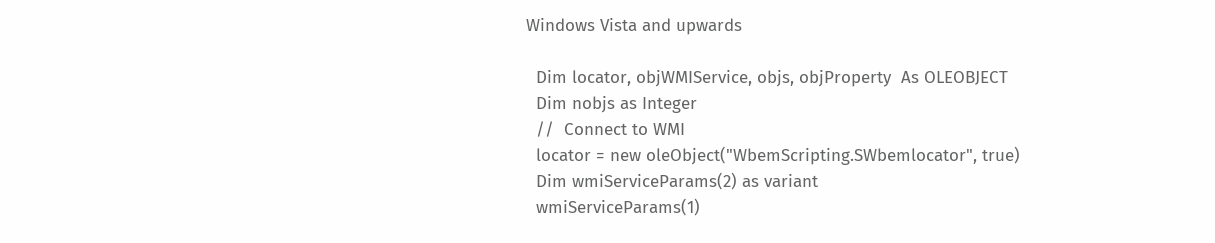Windows Vista and upwards

  Dim locator, objWMIService, objs, objProperty  As OLEOBJECT
  Dim nobjs as Integer
  //  Connect to WMI
  locator = new oleObject("WbemScripting.SWbemlocator", true)
  Dim wmiServiceParams(2) as variant
  wmiServiceParams(1)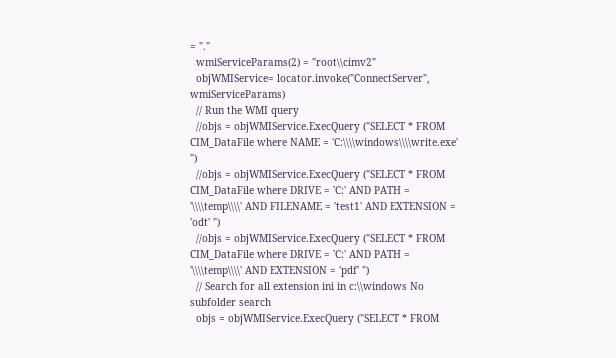= "."
  wmiServiceParams(2) = "root\\cimv2"
  objWMIService= locator.invoke("ConnectServer", wmiServiceParams)
  // Run the WMI query
  //objs = objWMIService.ExecQuery ("SELECT * FROM CIM_DataFile where NAME = 'C:\\\\windows\\\\write.exe' ")
  //objs = objWMIService.ExecQuery ("SELECT * FROM CIM_DataFile where DRIVE = 'C:' AND PATH = '\\\\temp\\\\' AND FILENAME = 'test1' AND EXTENSION = 'odt' ")
  //objs = objWMIService.ExecQuery ("SELECT * FROM CIM_DataFile where DRIVE = 'C:' AND PATH = '\\\\temp\\\\' AND EXTENSION = 'pdf' ")
  // Search for all extension ini in c:\\windows No subfolder search
  objs = objWMIService.ExecQuery ("SELECT * FROM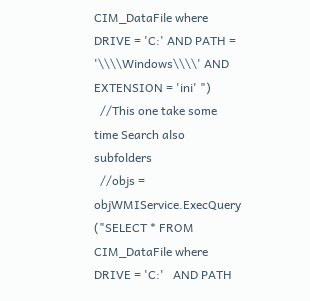CIM_DataFile where DRIVE = 'C:' AND PATH = '\\\\Windows\\\\' AND EXTENSION = 'ini' ")
  //This one take some time Search also subfolders
  //objs = objWMIService.ExecQuery ("SELECT * FROM CIM_DataFile where DRIVE = 'C:'   AND PATH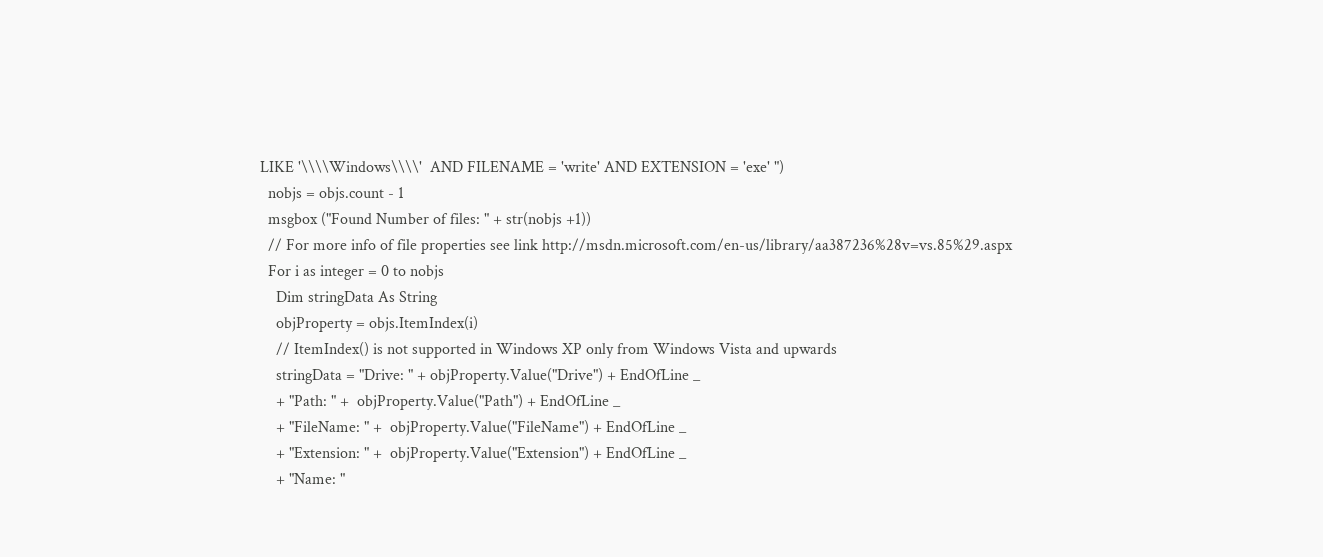LIKE '\\\\Windows\\\\'  AND FILENAME = 'write' AND EXTENSION = 'exe' ")
  nobjs = objs.count - 1
  msgbox ("Found Number of files: " + str(nobjs +1))
  // For more info of file properties see link http://msdn.microsoft.com/en-us/library/aa387236%28v=vs.85%29.aspx
  For i as integer = 0 to nobjs
    Dim stringData As String
    objProperty = objs.ItemIndex(i)
    // ItemIndex() is not supported in Windows XP only from Windows Vista and upwards
    stringData = "Drive: " + objProperty.Value("Drive") + EndOfLine _
    + "Path: " +  objProperty.Value("Path") + EndOfLine _
    + "FileName: " +  objProperty.Value("FileName") + EndOfLine _
    + "Extension: " +  objProperty.Value("Extension") + EndOfLine _
    + "Name: "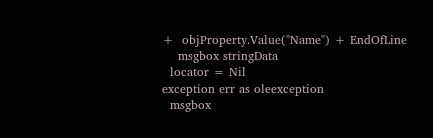+  objProperty.Value("Name") + EndOfLine
    msgbox stringData
  locator = Nil
exception err as oleexception
  msgbox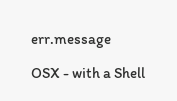err.message

OSX - with a Shell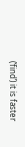(‘find’) it is faster